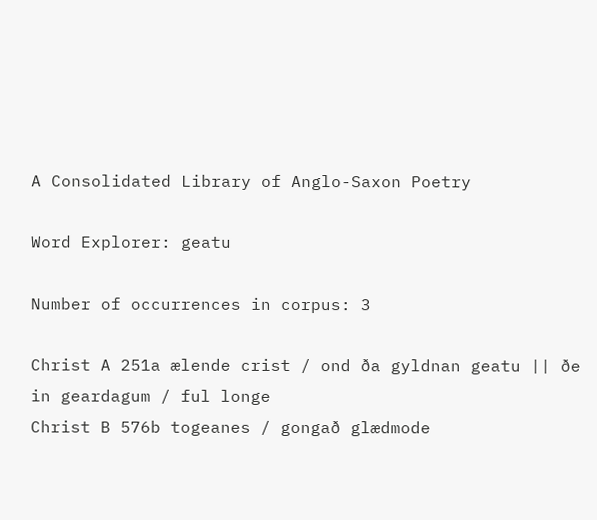A Consolidated Library of Anglo-Saxon Poetry

Word Explorer: geatu

Number of occurrences in corpus: 3

Christ A 251a ælende crist / ond ða gyldnan geatu || ðe in geardagum / ful longe
Christ B 576b togeanes / gongað glædmode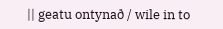|| geatu ontynað / wile in to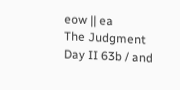eow || ea
The Judgment Day II 63b / and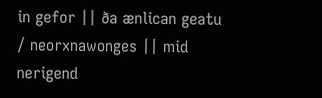in gefor || ða ænlican geatu / neorxnawonges || mid nerigend